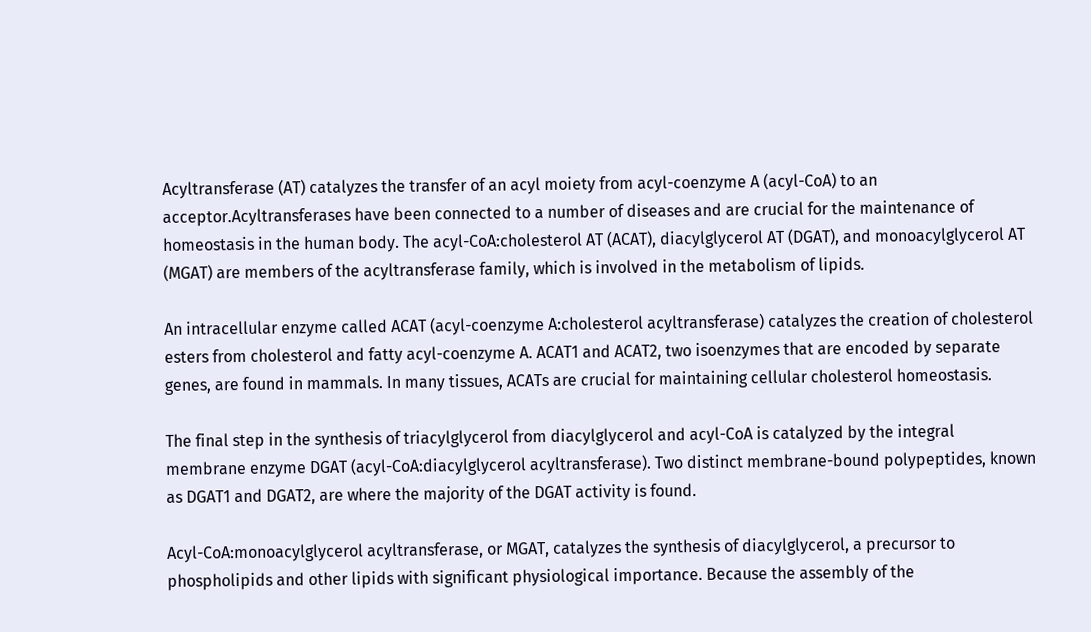Acyltransferase (AT) catalyzes the transfer of an acyl moiety from acyl-coenzyme A (acyl-CoA) to an acceptor.Acyltransferases have been connected to a number of diseases and are crucial for the maintenance of homeostasis in the human body. The acyl-CoA:cholesterol AT (ACAT), diacylglycerol AT (DGAT), and monoacylglycerol AT (MGAT) are members of the acyltransferase family, which is involved in the metabolism of lipids.

An intracellular enzyme called ACAT (acyl-coenzyme A:cholesterol acyltransferase) catalyzes the creation of cholesterol esters from cholesterol and fatty acyl-coenzyme A. ACAT1 and ACAT2, two isoenzymes that are encoded by separate genes, are found in mammals. In many tissues, ACATs are crucial for maintaining cellular cholesterol homeostasis.

The final step in the synthesis of triacylglycerol from diacylglycerol and acyl-CoA is catalyzed by the integral membrane enzyme DGAT (acyl-CoA:diacylglycerol acyltransferase). Two distinct membrane-bound polypeptides, known as DGAT1 and DGAT2, are where the majority of the DGAT activity is found.

Acyl-CoA:monoacylglycerol acyltransferase, or MGAT, catalyzes the synthesis of diacylglycerol, a precursor to phospholipids and other lipids with significant physiological importance. Because the assembly of the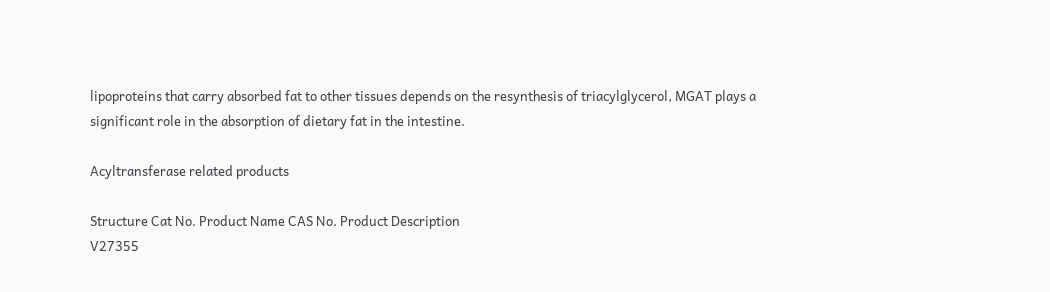lipoproteins that carry absorbed fat to other tissues depends on the resynthesis of triacylglycerol, MGAT plays a significant role in the absorption of dietary fat in the intestine.

Acyltransferase related products

Structure Cat No. Product Name CAS No. Product Description
V27355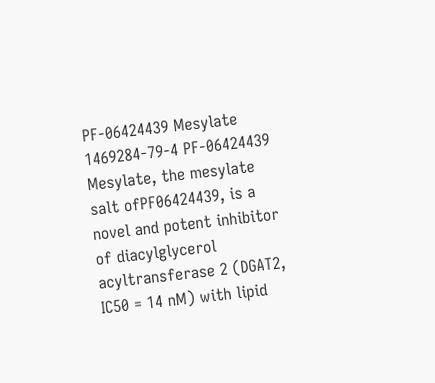PF-06424439 Mesylate 1469284-79-4 PF-06424439 Mesylate, the mesylate salt ofPF06424439, is a novel and potent inhibitor of diacylglycerol acyltransferase 2 (DGAT2, IC50 = 14 nM) with lipid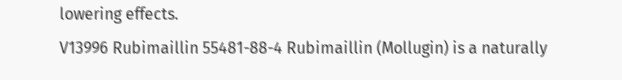lowering effects.
V13996 Rubimaillin 55481-88-4 Rubimaillin (Mollugin) is a naturally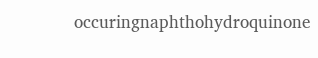occuringnaphthohydroquinone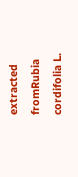extracted fromRubia cordifolia L.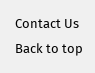Contact Us Back to top